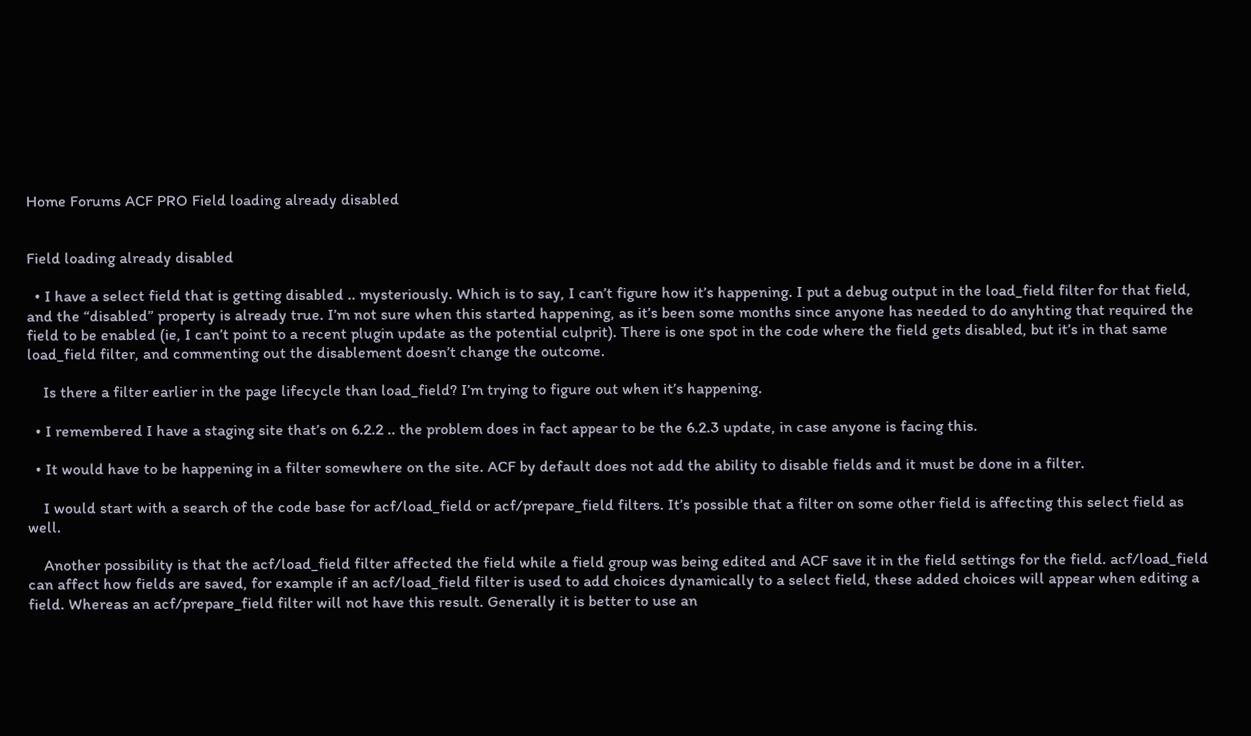Home Forums ACF PRO Field loading already disabled


Field loading already disabled

  • I have a select field that is getting disabled .. mysteriously. Which is to say, I can’t figure how it’s happening. I put a debug output in the load_field filter for that field, and the “disabled” property is already true. I’m not sure when this started happening, as it’s been some months since anyone has needed to do anyhting that required the field to be enabled (ie, I can’t point to a recent plugin update as the potential culprit). There is one spot in the code where the field gets disabled, but it’s in that same load_field filter, and commenting out the disablement doesn’t change the outcome.

    Is there a filter earlier in the page lifecycle than load_field? I’m trying to figure out when it’s happening.

  • I remembered I have a staging site that’s on 6.2.2 .. the problem does in fact appear to be the 6.2.3 update, in case anyone is facing this.

  • It would have to be happening in a filter somewhere on the site. ACF by default does not add the ability to disable fields and it must be done in a filter.

    I would start with a search of the code base for acf/load_field or acf/prepare_field filters. It’s possible that a filter on some other field is affecting this select field as well.

    Another possibility is that the acf/load_field filter affected the field while a field group was being edited and ACF save it in the field settings for the field. acf/load_field can affect how fields are saved, for example if an acf/load_field filter is used to add choices dynamically to a select field, these added choices will appear when editing a field. Whereas an acf/prepare_field filter will not have this result. Generally it is better to use an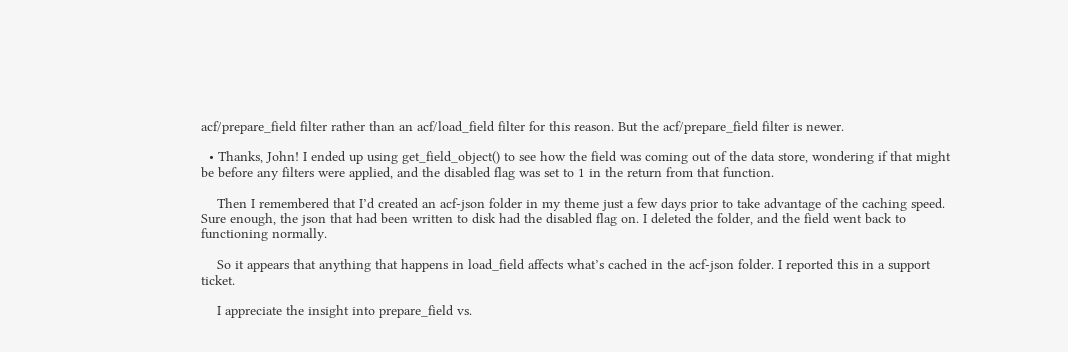acf/prepare_field filter rather than an acf/load_field filter for this reason. But the acf/prepare_field filter is newer.

  • Thanks, John! I ended up using get_field_object() to see how the field was coming out of the data store, wondering if that might be before any filters were applied, and the disabled flag was set to 1 in the return from that function.

    Then I remembered that I’d created an acf-json folder in my theme just a few days prior to take advantage of the caching speed. Sure enough, the json that had been written to disk had the disabled flag on. I deleted the folder, and the field went back to functioning normally.

    So it appears that anything that happens in load_field affects what’s cached in the acf-json folder. I reported this in a support ticket.

    I appreciate the insight into prepare_field vs.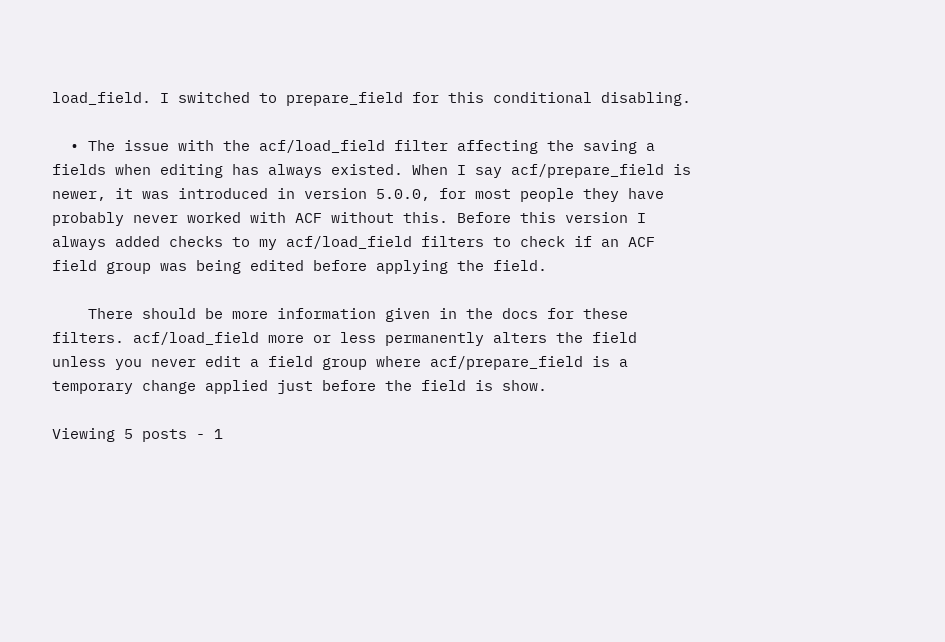load_field. I switched to prepare_field for this conditional disabling.

  • The issue with the acf/load_field filter affecting the saving a fields when editing has always existed. When I say acf/prepare_field is newer, it was introduced in version 5.0.0, for most people they have probably never worked with ACF without this. Before this version I always added checks to my acf/load_field filters to check if an ACF field group was being edited before applying the field.

    There should be more information given in the docs for these filters. acf/load_field more or less permanently alters the field unless you never edit a field group where acf/prepare_field is a temporary change applied just before the field is show.

Viewing 5 posts - 1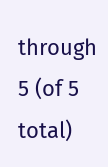through 5 (of 5 total)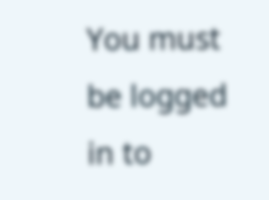You must be logged in to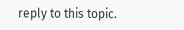reply to this topic.